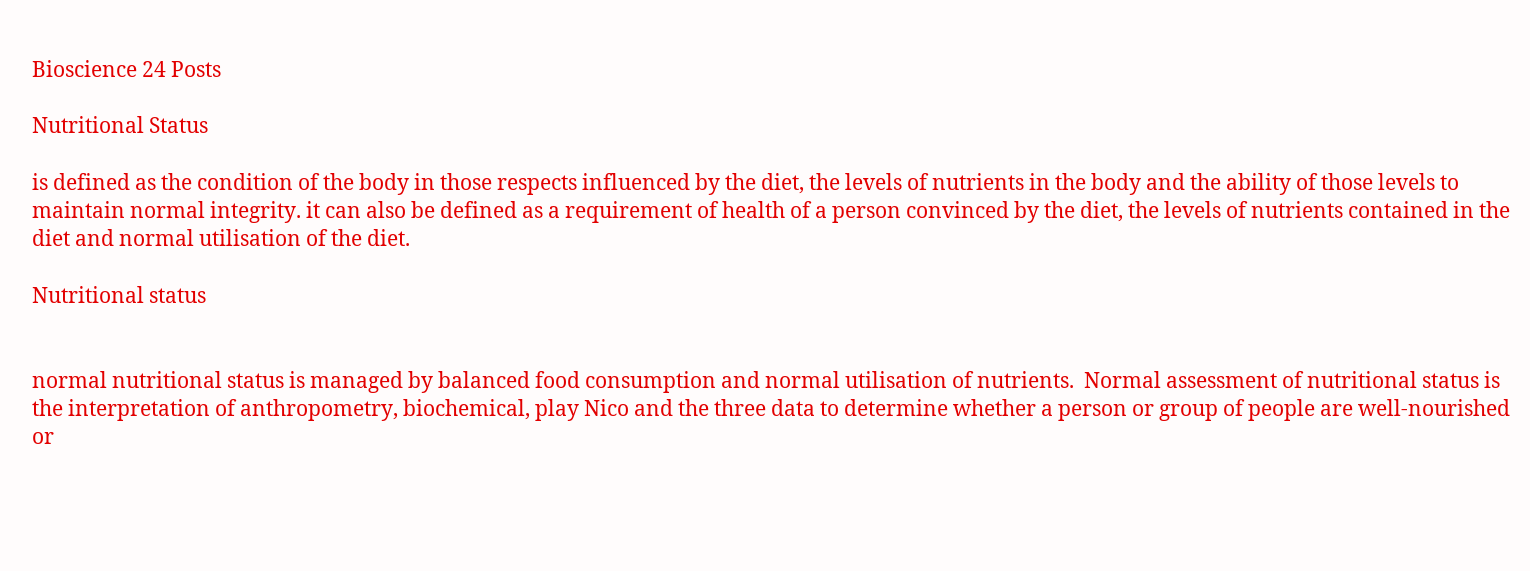Bioscience 24 Posts

Nutritional Status

is defined as the condition of the body in those respects influenced by the diet, the levels of nutrients in the body and the ability of those levels to maintain normal integrity. it can also be defined as a requirement of health of a person convinced by the diet, the levels of nutrients contained in the diet and normal utilisation of the diet.

Nutritional status


normal nutritional status is managed by balanced food consumption and normal utilisation of nutrients.  Normal assessment of nutritional status is the interpretation of anthropometry, biochemical, play Nico and the three data to determine whether a person or group of people are well-nourished or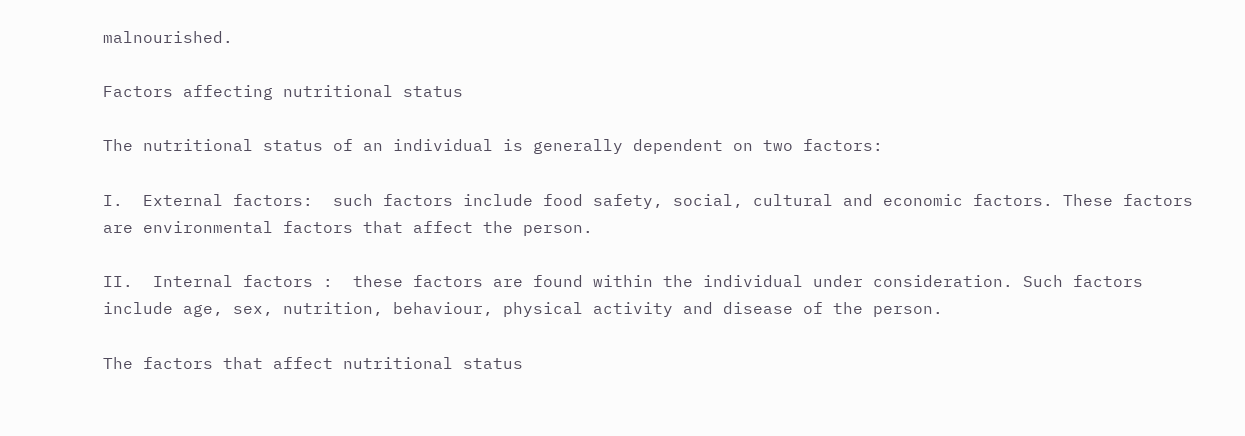malnourished.

Factors affecting nutritional status

The nutritional status of an individual is generally dependent on two factors:

I.  External factors:  such factors include food safety, social, cultural and economic factors. These factors are environmental factors that affect the person.

II.  Internal factors :  these factors are found within the individual under consideration. Such factors include age, sex, nutrition, behaviour, physical activity and disease of the person.

The factors that affect nutritional status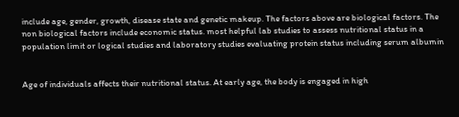include age, gender, growth, disease state and genetic makeup. The factors above are biological factors. The non biological factors include economic status. most helpful lab studies to assess nutritional status in a population limit or logical studies and laboratory studies evaluating protein status including serum albumin


Age of individuals affects their nutritional status. At early age, the body is engaged in high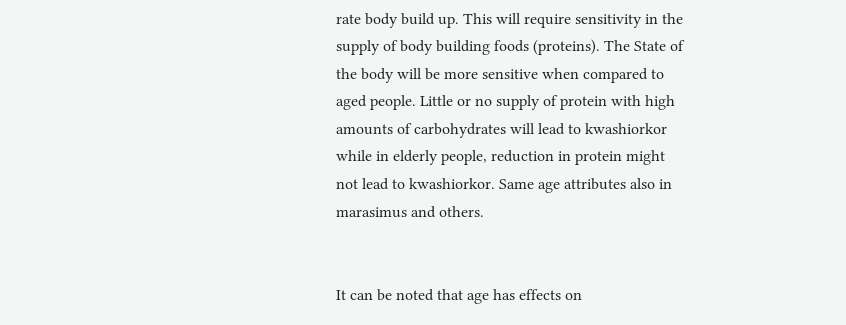rate body build up. This will require sensitivity in the supply of body building foods (proteins). The State of the body will be more sensitive when compared to aged people. Little or no supply of protein with high amounts of carbohydrates will lead to kwashiorkor while in elderly people, reduction in protein might not lead to kwashiorkor. Same age attributes also in marasimus and others.


It can be noted that age has effects on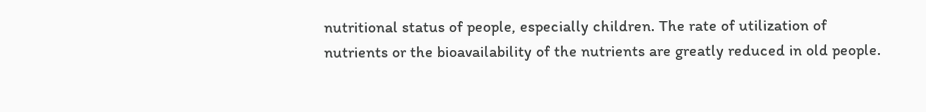nutritional status of people, especially children. The rate of utilization of nutrients or the bioavailability of the nutrients are greatly reduced in old people.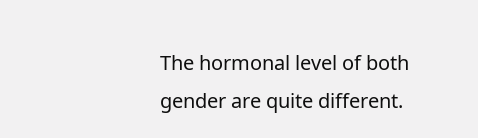The hormonal level of both gender are quite different.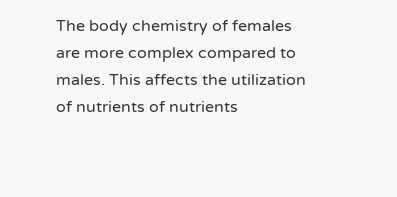The body chemistry of females are more complex compared to males. This affects the utilization of nutrients of nutrients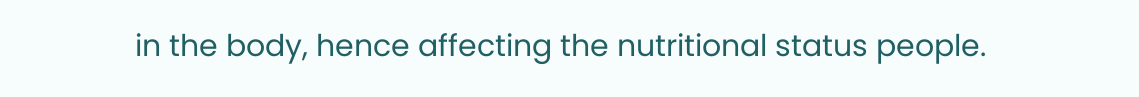in the body, hence affecting the nutritional status people.